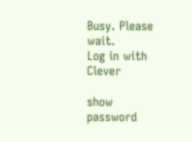Busy. Please wait.
Log in with Clever

show password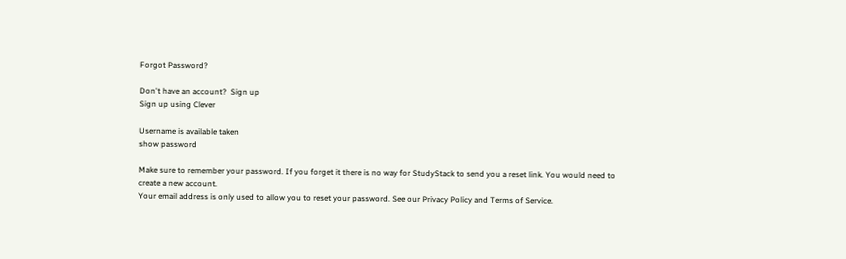Forgot Password?

Don't have an account?  Sign up
Sign up using Clever

Username is available taken
show password

Make sure to remember your password. If you forget it there is no way for StudyStack to send you a reset link. You would need to create a new account.
Your email address is only used to allow you to reset your password. See our Privacy Policy and Terms of Service.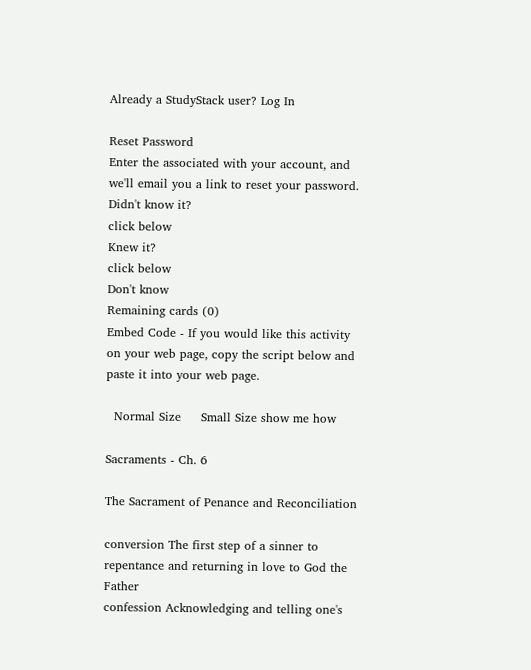Already a StudyStack user? Log In

Reset Password
Enter the associated with your account, and we'll email you a link to reset your password.
Didn't know it?
click below
Knew it?
click below
Don't know
Remaining cards (0)
Embed Code - If you would like this activity on your web page, copy the script below and paste it into your web page.

  Normal Size     Small Size show me how

Sacraments - Ch. 6

The Sacrament of Penance and Reconciliation

conversion The first step of a sinner to repentance and returning in love to God the Father
confession Acknowledging and telling one's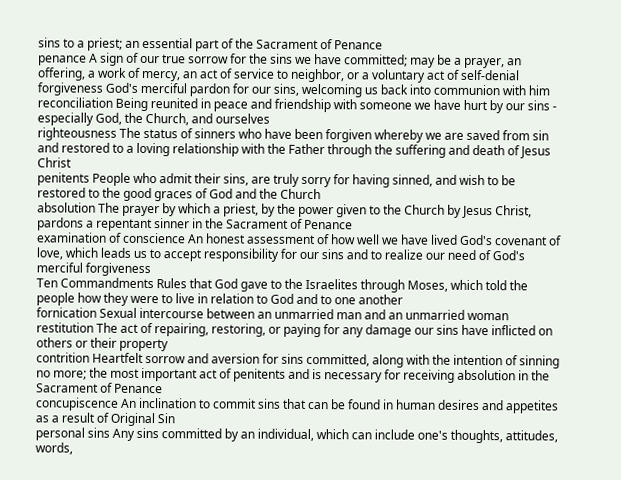sins to a priest; an essential part of the Sacrament of Penance
penance A sign of our true sorrow for the sins we have committed; may be a prayer, an offering, a work of mercy, an act of service to neighbor, or a voluntary act of self-denial
forgiveness God's merciful pardon for our sins, welcoming us back into communion with him
reconciliation Being reunited in peace and friendship with someone we have hurt by our sins - especially God, the Church, and ourselves
righteousness The status of sinners who have been forgiven whereby we are saved from sin and restored to a loving relationship with the Father through the suffering and death of Jesus Christ
penitents People who admit their sins, are truly sorry for having sinned, and wish to be restored to the good graces of God and the Church
absolution The prayer by which a priest, by the power given to the Church by Jesus Christ, pardons a repentant sinner in the Sacrament of Penance
examination of conscience An honest assessment of how well we have lived God's covenant of love, which leads us to accept responsibility for our sins and to realize our need of God's merciful forgiveness
Ten Commandments Rules that God gave to the Israelites through Moses, which told the people how they were to live in relation to God and to one another
fornication Sexual intercourse between an unmarried man and an unmarried woman
restitution The act of repairing, restoring, or paying for any damage our sins have inflicted on others or their property
contrition Heartfelt sorrow and aversion for sins committed, along with the intention of sinning no more; the most important act of penitents and is necessary for receiving absolution in the Sacrament of Penance
concupiscence An inclination to commit sins that can be found in human desires and appetites as a result of Original Sin
personal sins Any sins committed by an individual, which can include one's thoughts, attitudes, words,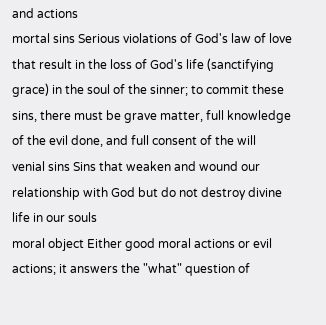and actions
mortal sins Serious violations of God's law of love that result in the loss of God's life (sanctifying grace) in the soul of the sinner; to commit these sins, there must be grave matter, full knowledge of the evil done, and full consent of the will
venial sins Sins that weaken and wound our relationship with God but do not destroy divine life in our souls
moral object Either good moral actions or evil actions; it answers the "what" question of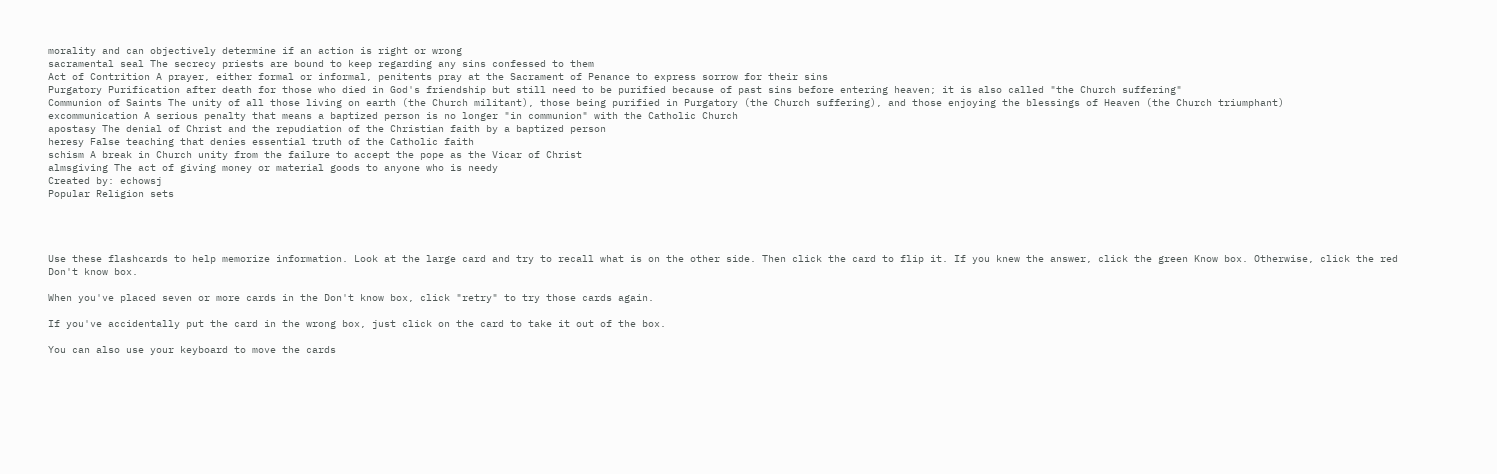morality and can objectively determine if an action is right or wrong
sacramental seal The secrecy priests are bound to keep regarding any sins confessed to them
Act of Contrition A prayer, either formal or informal, penitents pray at the Sacrament of Penance to express sorrow for their sins
Purgatory Purification after death for those who died in God's friendship but still need to be purified because of past sins before entering heaven; it is also called "the Church suffering"
Communion of Saints The unity of all those living on earth (the Church militant), those being purified in Purgatory (the Church suffering), and those enjoying the blessings of Heaven (the Church triumphant)
excommunication A serious penalty that means a baptized person is no longer "in communion" with the Catholic Church
apostasy The denial of Christ and the repudiation of the Christian faith by a baptized person
heresy False teaching that denies essential truth of the Catholic faith
schism A break in Church unity from the failure to accept the pope as the Vicar of Christ
almsgiving The act of giving money or material goods to anyone who is needy
Created by: echowsj
Popular Religion sets




Use these flashcards to help memorize information. Look at the large card and try to recall what is on the other side. Then click the card to flip it. If you knew the answer, click the green Know box. Otherwise, click the red Don't know box.

When you've placed seven or more cards in the Don't know box, click "retry" to try those cards again.

If you've accidentally put the card in the wrong box, just click on the card to take it out of the box.

You can also use your keyboard to move the cards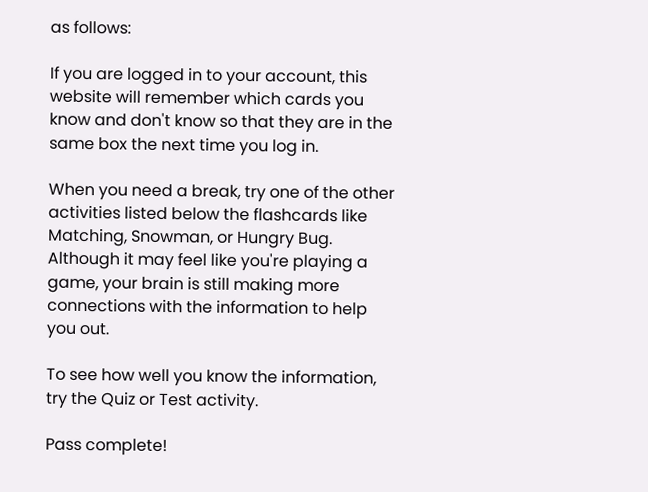as follows:

If you are logged in to your account, this website will remember which cards you know and don't know so that they are in the same box the next time you log in.

When you need a break, try one of the other activities listed below the flashcards like Matching, Snowman, or Hungry Bug. Although it may feel like you're playing a game, your brain is still making more connections with the information to help you out.

To see how well you know the information, try the Quiz or Test activity.

Pass complete!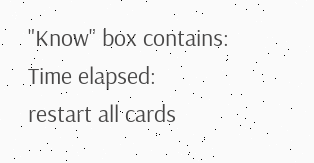"Know" box contains:
Time elapsed:
restart all cards